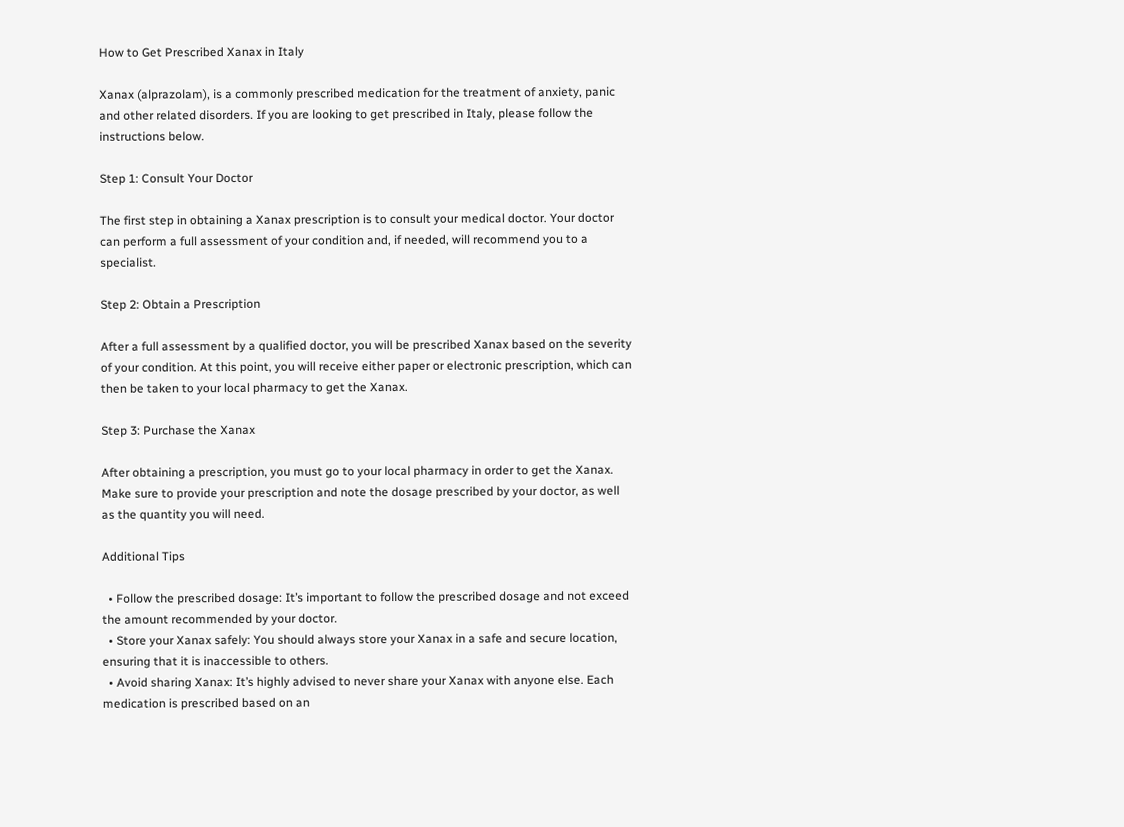How to Get Prescribed Xanax in Italy

Xanax (alprazolam), is a commonly prescribed medication for the treatment of anxiety, panic and other related disorders. If you are looking to get prescribed in Italy, please follow the instructions below.

Step 1: Consult Your Doctor

The first step in obtaining a Xanax prescription is to consult your medical doctor. Your doctor can perform a full assessment of your condition and, if needed, will recommend you to a specialist.

Step 2: Obtain a Prescription

After a full assessment by a qualified doctor, you will be prescribed Xanax based on the severity of your condition. At this point, you will receive either paper or electronic prescription, which can then be taken to your local pharmacy to get the Xanax.

Step 3: Purchase the Xanax

After obtaining a prescription, you must go to your local pharmacy in order to get the Xanax. Make sure to provide your prescription and note the dosage prescribed by your doctor, as well as the quantity you will need.

Additional Tips

  • Follow the prescribed dosage: It’s important to follow the prescribed dosage and not exceed the amount recommended by your doctor.
  • Store your Xanax safely: You should always store your Xanax in a safe and secure location, ensuring that it is inaccessible to others.
  • Avoid sharing Xanax: It’s highly advised to never share your Xanax with anyone else. Each medication is prescribed based on an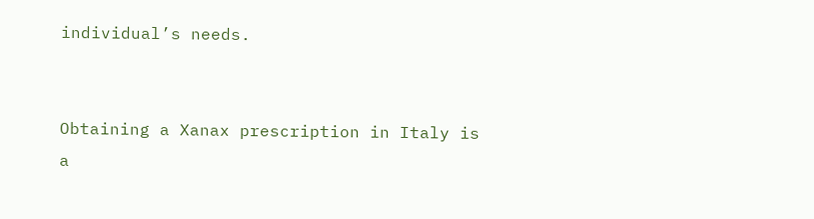individual’s needs.


Obtaining a Xanax prescription in Italy is a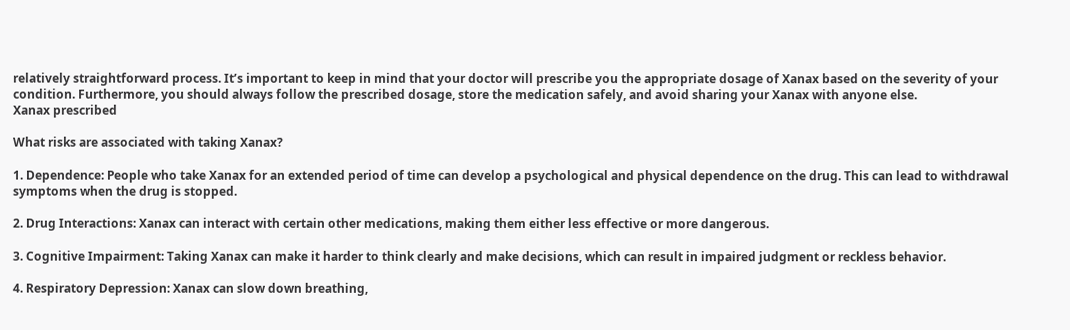relatively straightforward process. It’s important to keep in mind that your doctor will prescribe you the appropriate dosage of Xanax based on the severity of your condition. Furthermore, you should always follow the prescribed dosage, store the medication safely, and avoid sharing your Xanax with anyone else.
Xanax prescribed

What risks are associated with taking Xanax?

1. Dependence: People who take Xanax for an extended period of time can develop a psychological and physical dependence on the drug. This can lead to withdrawal symptoms when the drug is stopped.

2. Drug Interactions: Xanax can interact with certain other medications, making them either less effective or more dangerous.

3. Cognitive Impairment: Taking Xanax can make it harder to think clearly and make decisions, which can result in impaired judgment or reckless behavior.

4. Respiratory Depression: Xanax can slow down breathing,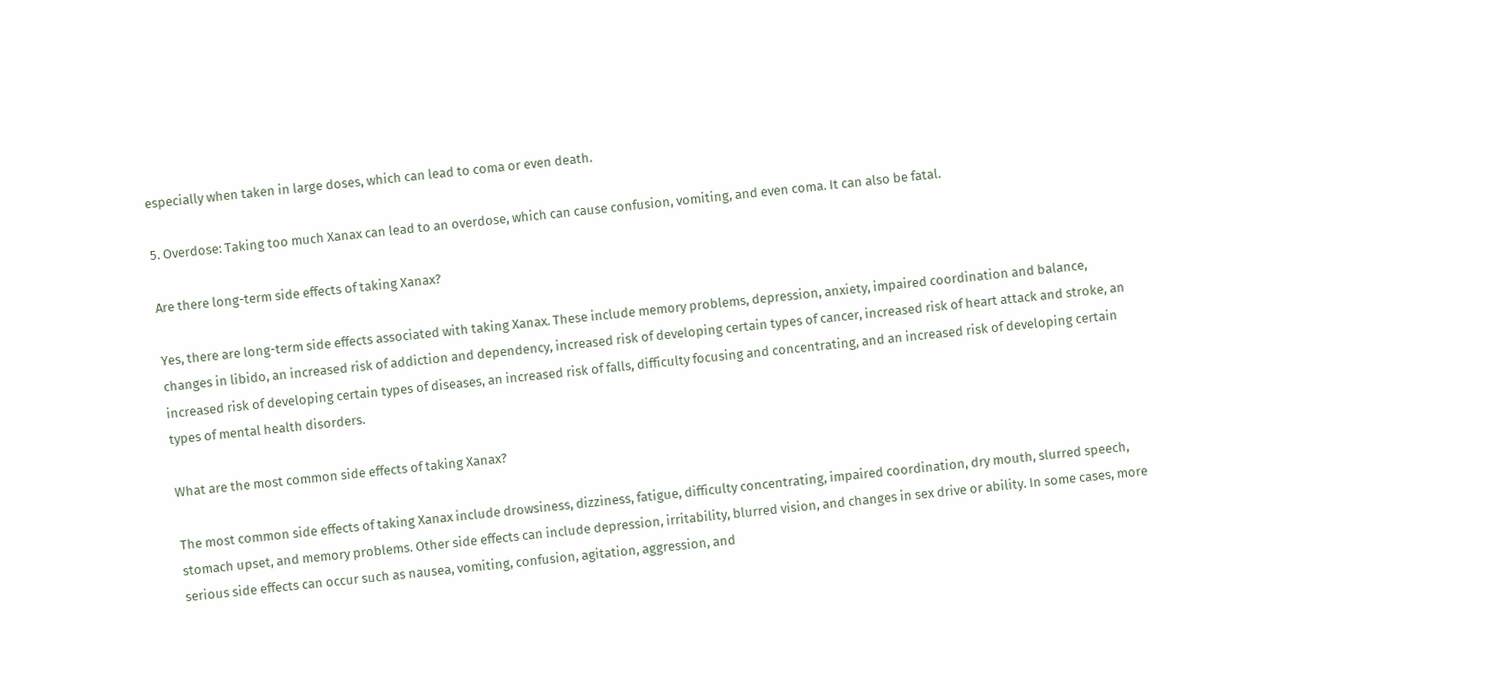especially when taken in large doses, which can lead to coma or even death.

5. Overdose: Taking too much Xanax can lead to an overdose, which can cause confusion, vomiting, and even coma. It can also be fatal.

Are there long-term side effects of taking Xanax?

Yes, there are long-term side effects associated with taking Xanax. These include memory problems, depression, anxiety, impaired coordination and balance, changes in libido, an increased risk of addiction and dependency, increased risk of developing certain types of cancer, increased risk of heart attack and stroke, an increased risk of developing certain types of diseases, an increased risk of falls, difficulty focusing and concentrating, and an increased risk of developing certain types of mental health disorders.

What are the most common side effects of taking Xanax?

The most common side effects of taking Xanax include drowsiness, dizziness, fatigue, difficulty concentrating, impaired coordination, dry mouth, slurred speech, stomach upset, and memory problems. Other side effects can include depression, irritability, blurred vision, and changes in sex drive or ability. In some cases, more serious side effects can occur such as nausea, vomiting, confusion, agitation, aggression, and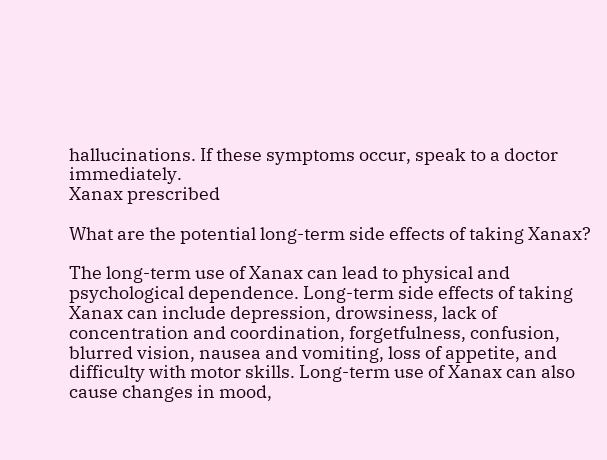hallucinations. If these symptoms occur, speak to a doctor immediately.
Xanax prescribed

What are the potential long-term side effects of taking Xanax?

The long-term use of Xanax can lead to physical and psychological dependence. Long-term side effects of taking Xanax can include depression, drowsiness, lack of concentration and coordination, forgetfulness, confusion, blurred vision, nausea and vomiting, loss of appetite, and difficulty with motor skills. Long-term use of Xanax can also cause changes in mood,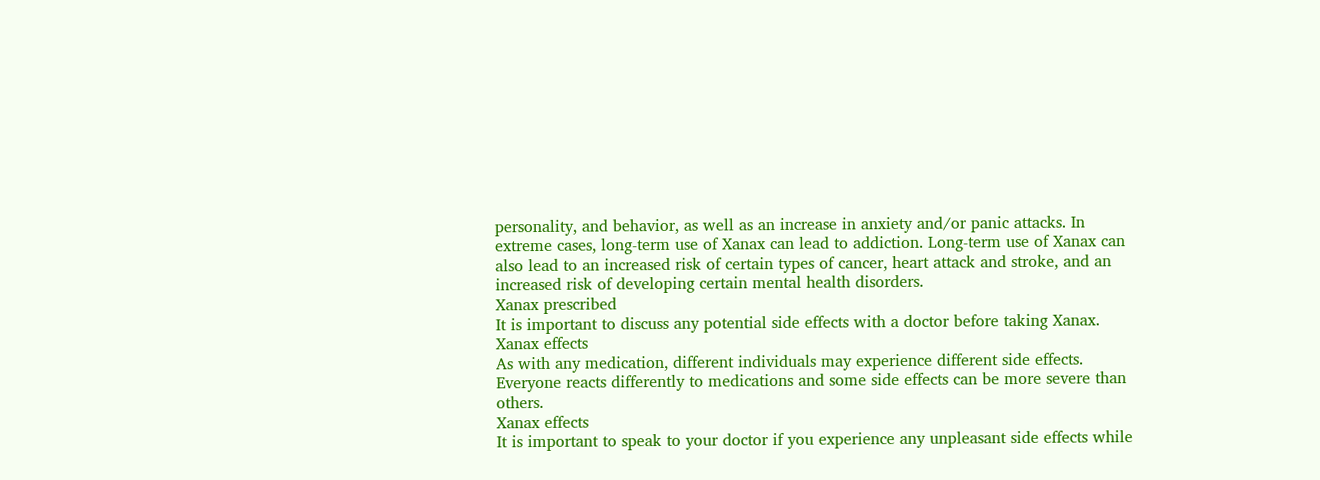personality, and behavior, as well as an increase in anxiety and/or panic attacks. In extreme cases, long-term use of Xanax can lead to addiction. Long-term use of Xanax can also lead to an increased risk of certain types of cancer, heart attack and stroke, and an increased risk of developing certain mental health disorders.
Xanax prescribed
It is important to discuss any potential side effects with a doctor before taking Xanax.
Xanax effects
As with any medication, different individuals may experience different side effects. Everyone reacts differently to medications and some side effects can be more severe than others.
Xanax effects
It is important to speak to your doctor if you experience any unpleasant side effects while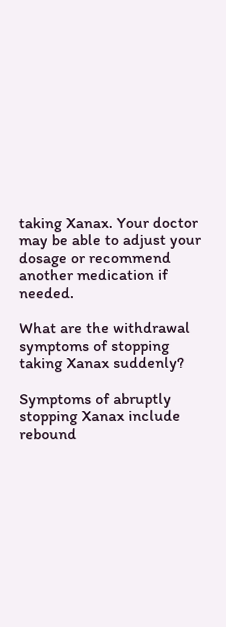taking Xanax. Your doctor may be able to adjust your dosage or recommend another medication if needed.

What are the withdrawal symptoms of stopping taking Xanax suddenly?

Symptoms of abruptly stopping Xanax include rebound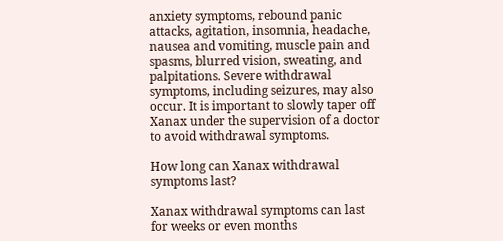anxiety symptoms, rebound panic attacks, agitation, insomnia, headache, nausea and vomiting, muscle pain and spasms, blurred vision, sweating, and palpitations. Severe withdrawal symptoms, including seizures, may also occur. It is important to slowly taper off Xanax under the supervision of a doctor to avoid withdrawal symptoms.

How long can Xanax withdrawal symptoms last?

Xanax withdrawal symptoms can last for weeks or even months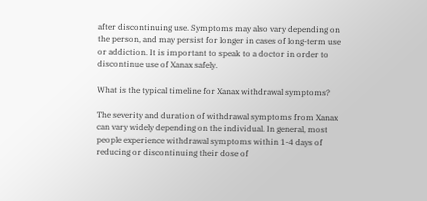after discontinuing use. Symptoms may also vary depending on the person, and may persist for longer in cases of long-term use or addiction. It is important to speak to a doctor in order to discontinue use of Xanax safely.

What is the typical timeline for Xanax withdrawal symptoms?

The severity and duration of withdrawal symptoms from Xanax can vary widely depending on the individual. In general, most people experience withdrawal symptoms within 1-4 days of reducing or discontinuing their dose of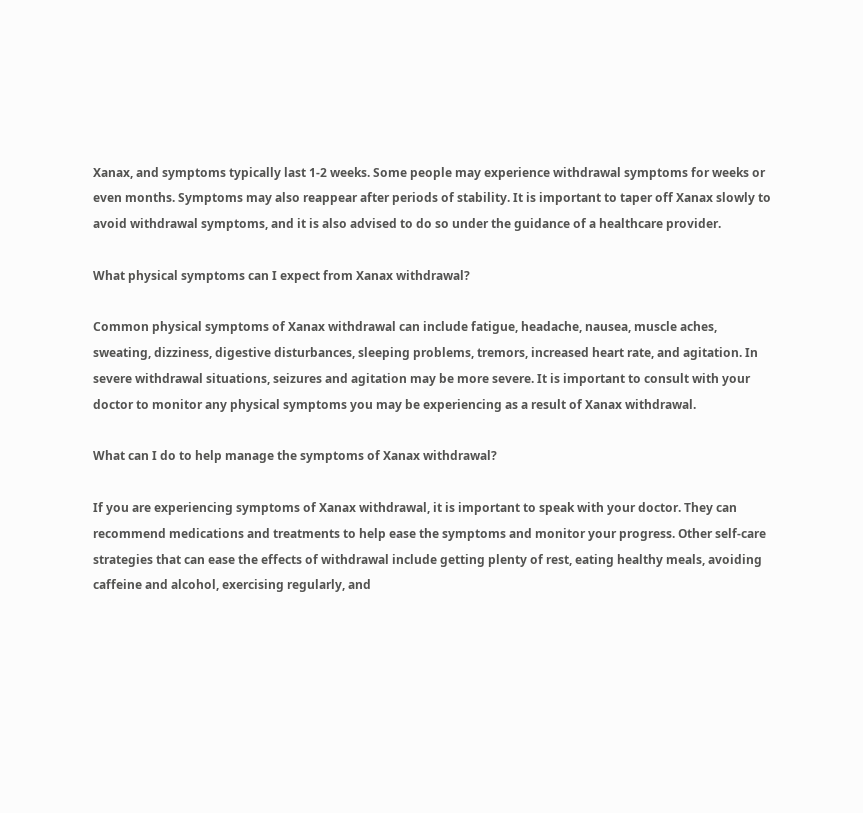Xanax, and symptoms typically last 1-2 weeks. Some people may experience withdrawal symptoms for weeks or even months. Symptoms may also reappear after periods of stability. It is important to taper off Xanax slowly to avoid withdrawal symptoms, and it is also advised to do so under the guidance of a healthcare provider.

What physical symptoms can I expect from Xanax withdrawal?

Common physical symptoms of Xanax withdrawal can include fatigue, headache, nausea, muscle aches, sweating, dizziness, digestive disturbances, sleeping problems, tremors, increased heart rate, and agitation. In severe withdrawal situations, seizures and agitation may be more severe. It is important to consult with your doctor to monitor any physical symptoms you may be experiencing as a result of Xanax withdrawal.

What can I do to help manage the symptoms of Xanax withdrawal?

If you are experiencing symptoms of Xanax withdrawal, it is important to speak with your doctor. They can recommend medications and treatments to help ease the symptoms and monitor your progress. Other self-care strategies that can ease the effects of withdrawal include getting plenty of rest, eating healthy meals, avoiding caffeine and alcohol, exercising regularly, and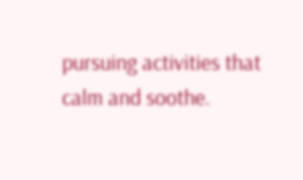pursuing activities that calm and soothe.